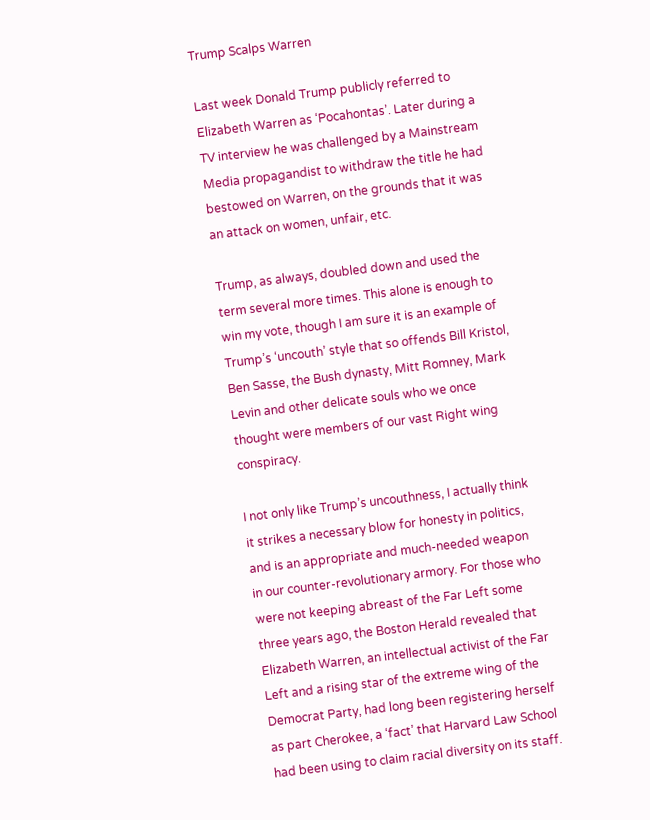Trump Scalps Warren

Last week Donald Trump publicly referred to Elizabeth Warren as ‘Pocahontas’. Later during a TV interview he was challenged by a Mainstream Media propagandist to withdraw the title he had bestowed on Warren, on the grounds that it was an attack on women, unfair, etc.

Trump, as always, doubled down and used the term several more times. This alone is enough to win my vote, though I am sure it is an example of Trump’s ‘uncouth’ style that so offends Bill Kristol, Ben Sasse, the Bush dynasty, Mitt Romney, Mark Levin and other delicate souls who we once thought were members of our vast Right wing conspiracy.

I not only like Trump’s uncouthness, I actually think it strikes a necessary blow for honesty in politics, and is an appropriate and much-needed weapon in our counter-revolutionary armory. For those who were not keeping abreast of the Far Left some three years ago, the Boston Herald revealed that Elizabeth Warren, an intellectual activist of the Far Left and a rising star of the extreme wing of the Democrat Party, had long been registering herself as part Cherokee, a ‘fact’ that Harvard Law School had been using to claim racial diversity on its staff.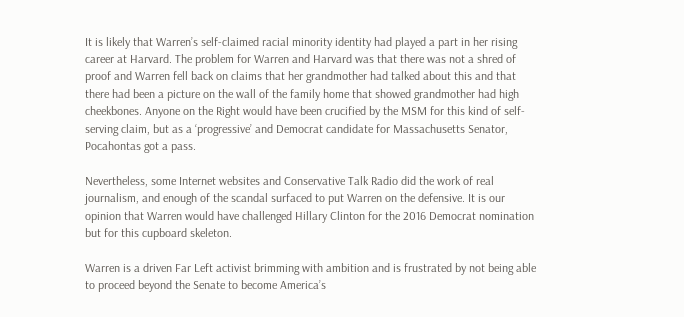It is likely that Warren’s self-claimed racial minority identity had played a part in her rising career at Harvard. The problem for Warren and Harvard was that there was not a shred of proof and Warren fell back on claims that her grandmother had talked about this and that there had been a picture on the wall of the family home that showed grandmother had high cheekbones. Anyone on the Right would have been crucified by the MSM for this kind of self-serving claim, but as a ‘progressive’ and Democrat candidate for Massachusetts Senator, Pocahontas got a pass.

Nevertheless, some Internet websites and Conservative Talk Radio did the work of real journalism, and enough of the scandal surfaced to put Warren on the defensive. It is our opinion that Warren would have challenged Hillary Clinton for the 2016 Democrat nomination but for this cupboard skeleton.

Warren is a driven Far Left activist brimming with ambition and is frustrated by not being able to proceed beyond the Senate to become America’s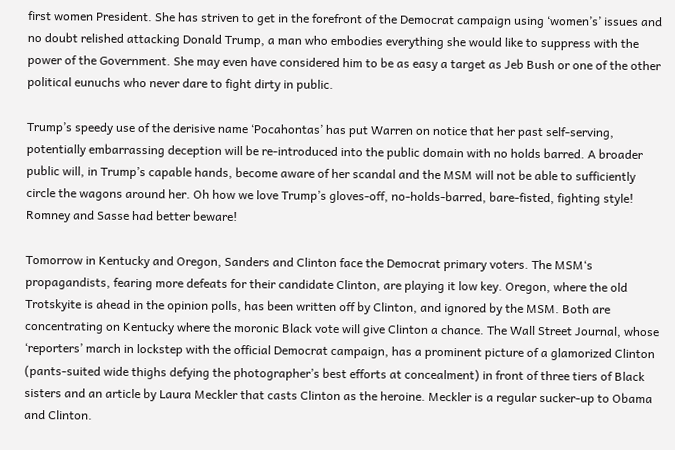first women President. She has striven to get in the forefront of the Democrat campaign using ‘women’s’ issues and no doubt relished attacking Donald Trump, a man who embodies everything she would like to suppress with the power of the Government. She may even have considered him to be as easy a target as Jeb Bush or one of the other political eunuchs who never dare to fight dirty in public.

Trump’s speedy use of the derisive name ‘Pocahontas’ has put Warren on notice that her past self-serving, potentially embarrassing deception will be re-introduced into the public domain with no holds barred. A broader public will, in Trump’s capable hands, become aware of her scandal and the MSM will not be able to sufficiently circle the wagons around her. Oh how we love Trump’s gloves-off, no-holds-barred, bare-fisted, fighting style! Romney and Sasse had better beware!

Tomorrow in Kentucky and Oregon, Sanders and Clinton face the Democrat primary voters. The MSM‘s propagandists, fearing more defeats for their candidate Clinton, are playing it low key. Oregon, where the old Trotskyite is ahead in the opinion polls, has been written off by Clinton, and ignored by the MSM. Both are concentrating on Kentucky where the moronic Black vote will give Clinton a chance. The Wall Street Journal, whose ‘reporters’ march in lockstep with the official Democrat campaign, has a prominent picture of a glamorized Clinton (pants-suited wide thighs defying the photographer’s best efforts at concealment) in front of three tiers of Black sisters and an article by Laura Meckler that casts Clinton as the heroine. Meckler is a regular sucker-up to Obama and Clinton.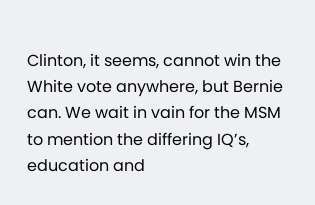Clinton, it seems, cannot win the White vote anywhere, but Bernie can. We wait in vain for the MSM to mention the differing IQ’s, education and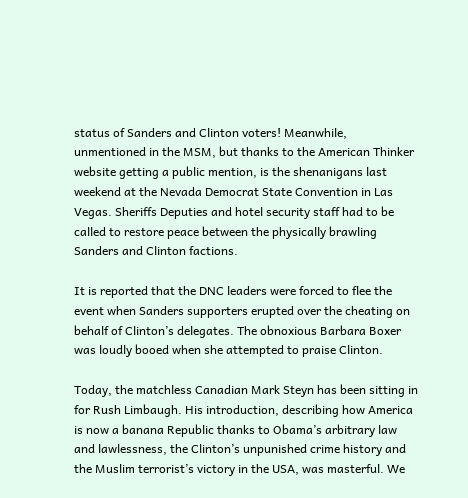status of Sanders and Clinton voters! Meanwhile, unmentioned in the MSM, but thanks to the American Thinker website getting a public mention, is the shenanigans last weekend at the Nevada Democrat State Convention in Las Vegas. Sheriffs Deputies and hotel security staff had to be called to restore peace between the physically brawling Sanders and Clinton factions.

It is reported that the DNC leaders were forced to flee the event when Sanders supporters erupted over the cheating on behalf of Clinton’s delegates. The obnoxious Barbara Boxer was loudly booed when she attempted to praise Clinton.

Today, the matchless Canadian Mark Steyn has been sitting in for Rush Limbaugh. His introduction, describing how America is now a banana Republic thanks to Obama’s arbitrary law and lawlessness, the Clinton’s unpunished crime history and the Muslim terrorist’s victory in the USA, was masterful. We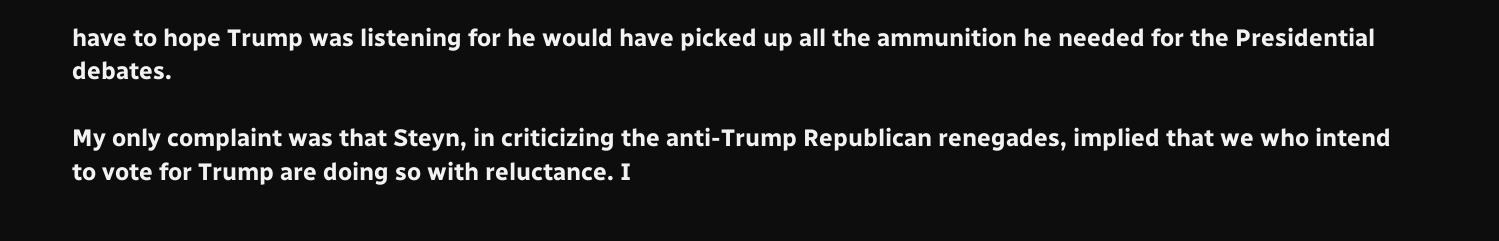have to hope Trump was listening for he would have picked up all the ammunition he needed for the Presidential debates.

My only complaint was that Steyn, in criticizing the anti-Trump Republican renegades, implied that we who intend to vote for Trump are doing so with reluctance. I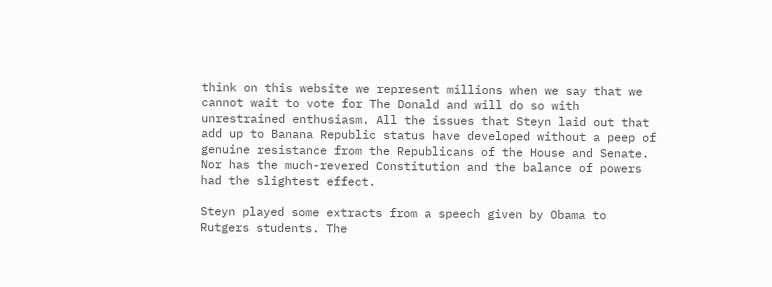think on this website we represent millions when we say that we cannot wait to vote for The Donald and will do so with unrestrained enthusiasm. All the issues that Steyn laid out that add up to Banana Republic status have developed without a peep of genuine resistance from the Republicans of the House and Senate. Nor has the much-revered Constitution and the balance of powers had the slightest effect.

Steyn played some extracts from a speech given by Obama to Rutgers students. The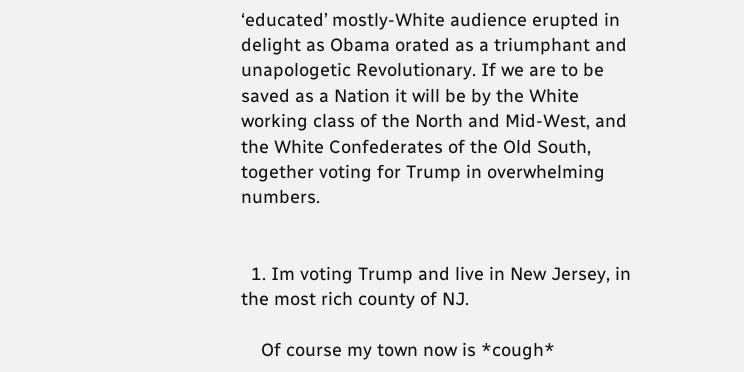‘educated’ mostly-White audience erupted in delight as Obama orated as a triumphant and unapologetic Revolutionary. If we are to be saved as a Nation it will be by the White working class of the North and Mid-West, and the White Confederates of the Old South, together voting for Trump in overwhelming numbers.


  1. Im voting Trump and live in New Jersey, in the most rich county of NJ.

    Of course my town now is *cough*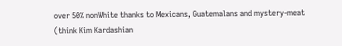over 50% nonWhite thanks to Mexicans, Guatemalans and mystery-meat (think Kim Kardashian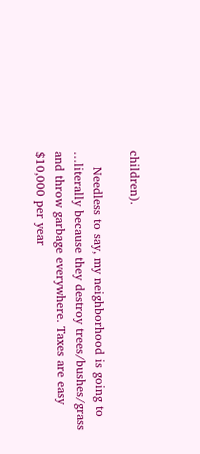children).

    Needless to say, my neighborhood is going to …literally because they destroy trees/bushes/grass and throw garbage everywhere. Taxes are easy $10,000 per year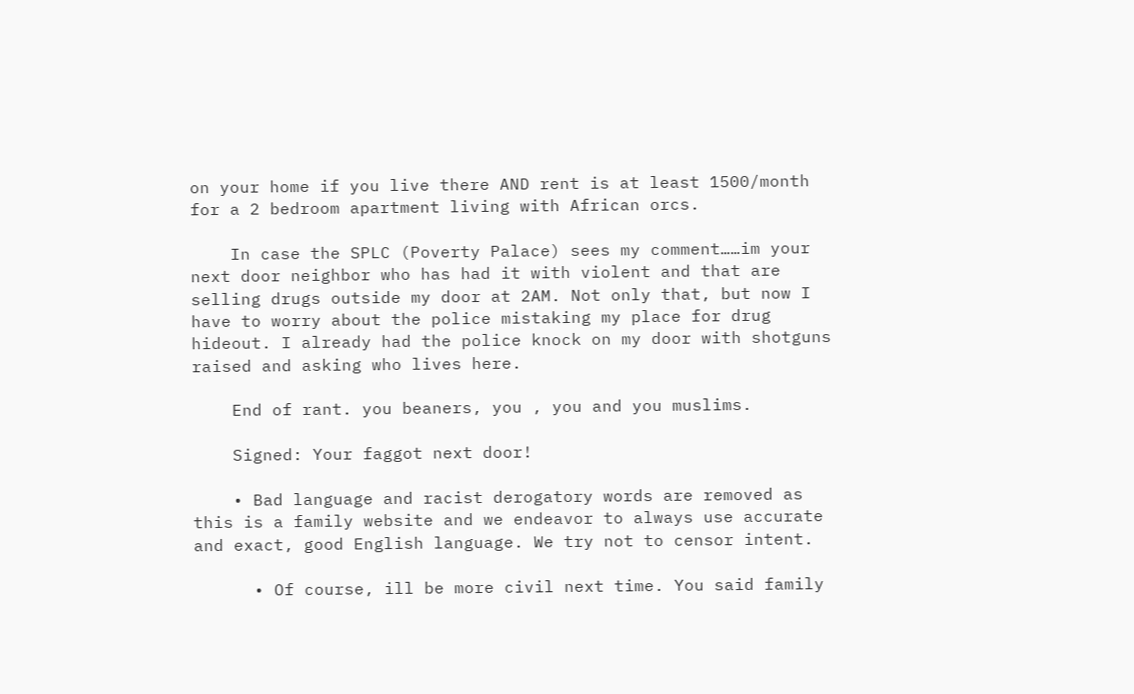on your home if you live there AND rent is at least 1500/month for a 2 bedroom apartment living with African orcs.

    In case the SPLC (Poverty Palace) sees my comment……im your next door neighbor who has had it with violent and that are selling drugs outside my door at 2AM. Not only that, but now I have to worry about the police mistaking my place for drug hideout. I already had the police knock on my door with shotguns raised and asking who lives here.

    End of rant. you beaners, you , you and you muslims.

    Signed: Your faggot next door!

    • Bad language and racist derogatory words are removed as this is a family website and we endeavor to always use accurate and exact, good English language. We try not to censor intent.

      • Of course, ill be more civil next time. You said family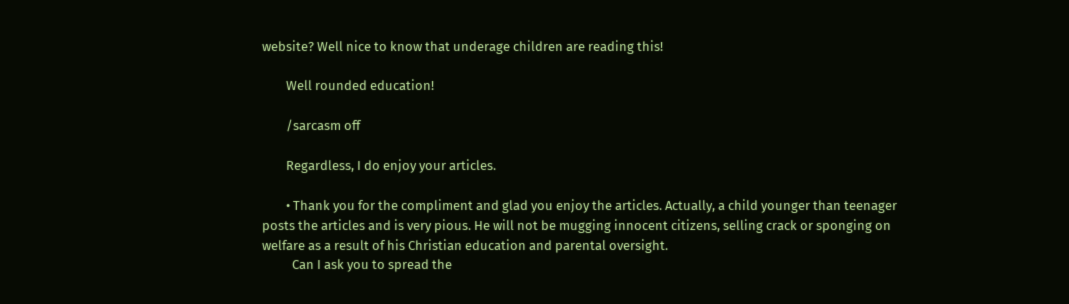website? Well nice to know that underage children are reading this!

        Well rounded education!

        /sarcasm off

        Regardless, I do enjoy your articles.

        • Thank you for the compliment and glad you enjoy the articles. Actually, a child younger than teenager posts the articles and is very pious. He will not be mugging innocent citizens, selling crack or sponging on welfare as a result of his Christian education and parental oversight.
          Can I ask you to spread the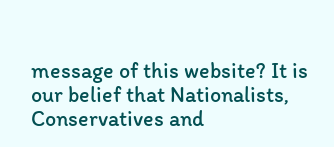message of this website? It is our belief that Nationalists, Conservatives and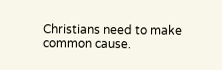Christians need to make common cause.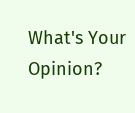What's Your Opinion?